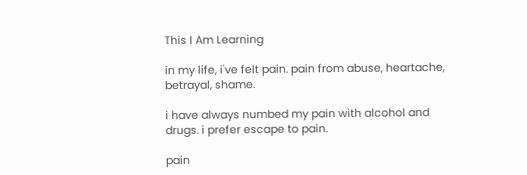This I Am Learning

in my life, i've felt pain. pain from abuse, heartache, betrayal, shame.

i have always numbed my pain with alcohol and drugs. i prefer escape to pain.

pain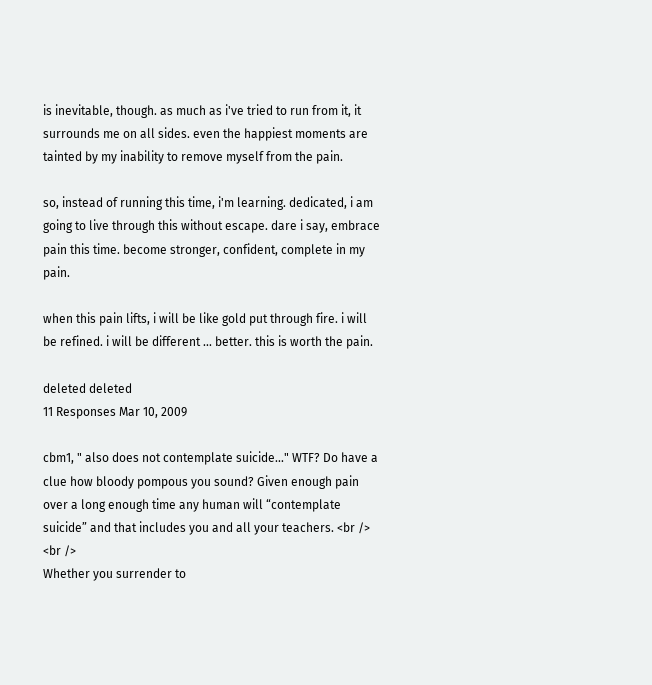is inevitable, though. as much as i've tried to run from it, it surrounds me on all sides. even the happiest moments are tainted by my inability to remove myself from the pain.

so, instead of running this time, i'm learning. dedicated, i am going to live through this without escape. dare i say, embrace pain this time. become stronger, confident, complete in my pain.

when this pain lifts, i will be like gold put through fire. i will be refined. i will be different ... better. this is worth the pain.

deleted deleted
11 Responses Mar 10, 2009

cbm1, " also does not contemplate suicide..." WTF? Do have a clue how bloody pompous you sound? Given enough pain over a long enough time any human will “contemplate suicide” and that includes you and all your teachers. <br />
<br />
Whether you surrender to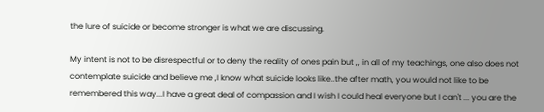the lure of suicide or become stronger is what we are discussing.

My intent is not to be disrespectful or to deny the reality of ones pain but ,, in all of my teachings, one also does not contemplate suicide and believe me ,I know what suicide looks like..the after math, you would not like to be remembered this way...I have a great deal of compassion and I wish I could heal everyone but I can't ... you are the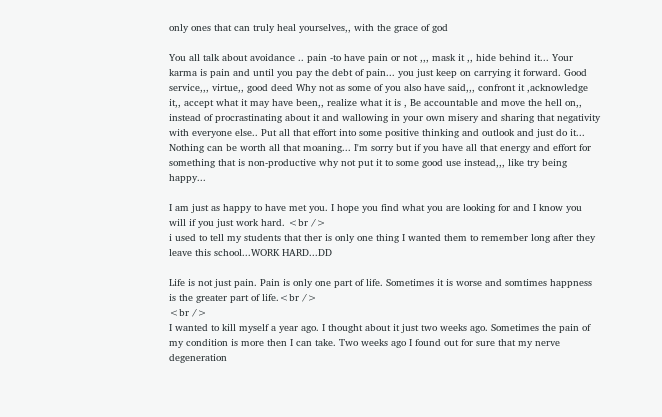only ones that can truly heal yourselves,, with the grace of god

You all talk about avoidance .. pain -to have pain or not ,,, mask it ,, hide behind it... Your karma is pain and until you pay the debt of pain... you just keep on carrying it forward. Good service,,, virtue,, good deed Why not as some of you also have said,,, confront it ,acknowledge it,, accept what it may have been,, realize what it is , Be accountable and move the hell on,, instead of procrastinating about it and wallowing in your own misery and sharing that negativity with everyone else.. Put all that effort into some positive thinking and outlook and just do it... Nothing can be worth all that moaning... I'm sorry but if you have all that energy and effort for something that is non-productive why not put it to some good use instead,,, like try being happy...

I am just as happy to have met you. I hope you find what you are looking for and I know you will if you just work hard. <br />
i used to tell my students that ther is only one thing I wanted them to remember long after they leave this school...WORK HARD...DD

Life is not just pain. Pain is only one part of life. Sometimes it is worse and somtimes happness is the greater part of life.<br />
<br />
I wanted to kill myself a year ago. I thought about it just two weeks ago. Sometimes the pain of my condition is more then I can take. Two weeks ago I found out for sure that my nerve degeneration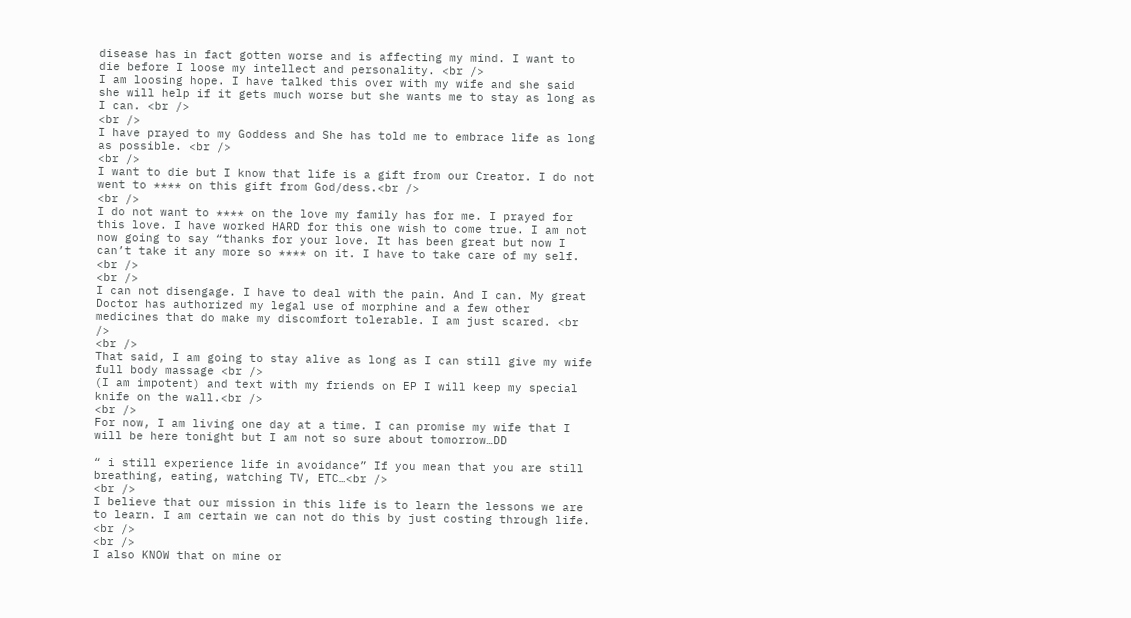disease has in fact gotten worse and is affecting my mind. I want to die before I loose my intellect and personality. <br />
I am loosing hope. I have talked this over with my wife and she said she will help if it gets much worse but she wants me to stay as long as I can. <br />
<br />
I have prayed to my Goddess and She has told me to embrace life as long as possible. <br />
<br />
I want to die but I know that life is a gift from our Creator. I do not went to **** on this gift from God/dess.<br />
<br />
I do not want to **** on the love my family has for me. I prayed for this love. I have worked HARD for this one wish to come true. I am not now going to say “thanks for your love. It has been great but now I can’t take it any more so **** on it. I have to take care of my self. <br />
<br />
I can not disengage. I have to deal with the pain. And I can. My great Doctor has authorized my legal use of morphine and a few other medicines that do make my discomfort tolerable. I am just scared. <br />
<br />
That said, I am going to stay alive as long as I can still give my wife full body massage <br />
(I am impotent) and text with my friends on EP I will keep my special knife on the wall.<br />
<br />
For now, I am living one day at a time. I can promise my wife that I will be here tonight but I am not so sure about tomorrow…DD

“ i still experience life in avoidance” If you mean that you are still breathing, eating, watching TV, ETC…<br />
<br />
I believe that our mission in this life is to learn the lessons we are to learn. I am certain we can not do this by just costing through life. <br />
<br />
I also KNOW that on mine or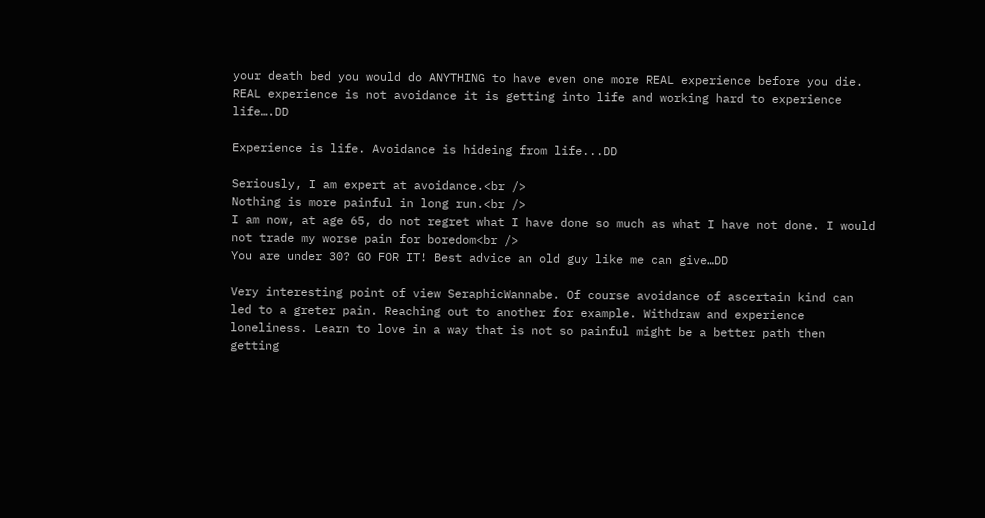your death bed you would do ANYTHING to have even one more REAL experience before you die. REAL experience is not avoidance it is getting into life and working hard to experience life….DD

Experience is life. Avoidance is hideing from life...DD

Seriously, I am expert at avoidance.<br />
Nothing is more painful in long run.<br />
I am now, at age 65, do not regret what I have done so much as what I have not done. I would not trade my worse pain for boredom<br />
You are under 30? GO FOR IT! Best advice an old guy like me can give…DD

Very interesting point of view SeraphicWannabe. Of course avoidance of ascertain kind can led to a greter pain. Reaching out to another for example. Withdraw and experience loneliness. Learn to love in a way that is not so painful might be a better path then getting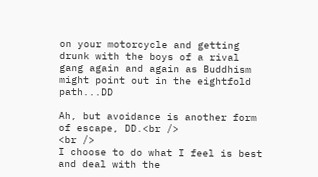on your motorcycle and getting drunk with the boys of a rival gang again and again as Buddhism might point out in the eightfold path...DD

Ah, but avoidance is another form of escape, DD.<br />
<br />
I choose to do what I feel is best and deal with the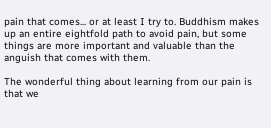pain that comes... or at least I try to. Buddhism makes up an entire eightfold path to avoid pain, but some things are more important and valuable than the anguish that comes with them.

The wonderful thing about learning from our pain is that we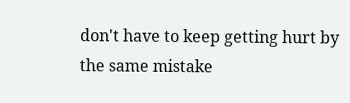don't have to keep getting hurt by the same mistake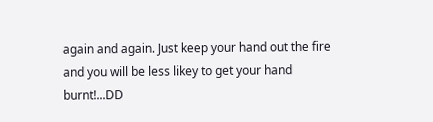again and again. Just keep your hand out the fire and you will be less likey to get your hand burnt!...DD